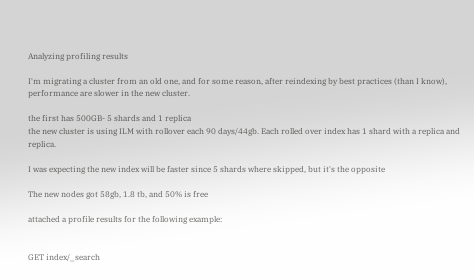Analyzing profiling results

I'm migrating a cluster from an old one, and for some reason, after reindexing by best practices (than I know), performance are slower in the new cluster.

the first has 500GB- 5 shards and 1 replica
the new cluster is using ILM with rollover each 90 days/44gb. Each rolled over index has 1 shard with a replica and replica.

I was expecting the new index will be faster since 5 shards where skipped, but it's the opposite

The new nodes got 58gb, 1.8 tb, and 50% is free

attached a profile results for the following example:


GET index/_search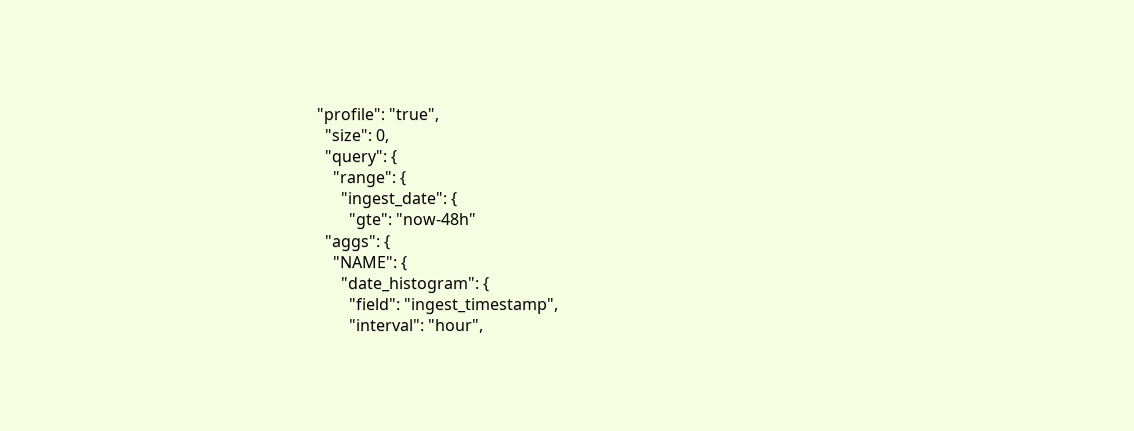"profile": "true",
  "size": 0,
  "query": {
    "range": {
      "ingest_date": {
        "gte": "now-48h"
  "aggs": {
    "NAME": {
      "date_histogram": {
        "field": "ingest_timestamp",
        "interval": "hour",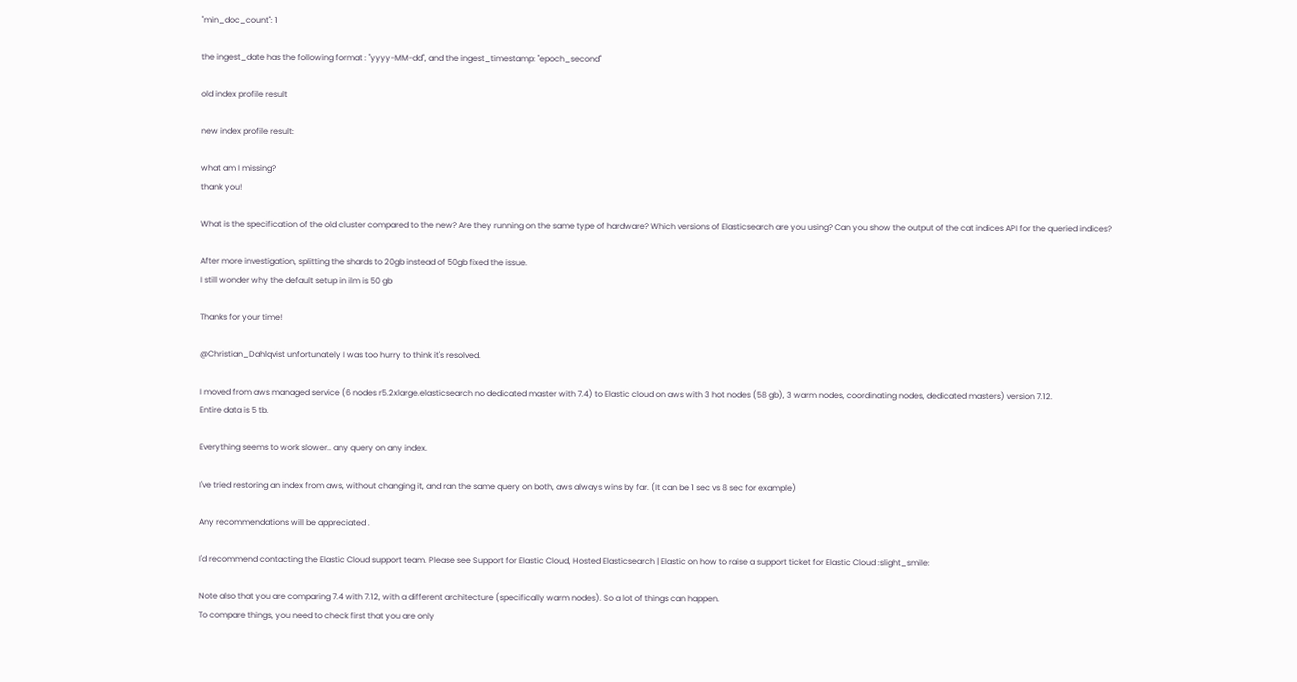"min_doc_count": 1

the ingest_date has the following format : "yyyy-MM-dd", and the ingest_timestamp: "epoch_second"

old index profile result

new index profile result:

what am I missing?
thank you!

What is the specification of the old cluster compared to the new? Are they running on the same type of hardware? Which versions of Elasticsearch are you using? Can you show the output of the cat indices API for the queried indices?

After more investigation, splitting the shards to 20gb instead of 50gb fixed the issue.
I still wonder why the default setup in ilm is 50 gb

Thanks for your time!

@Christian_Dahlqvist unfortunately I was too hurry to think it's resolved.

I moved from aws managed service (6 nodes r5.2xlarge.elasticsearch no dedicated master with 7.4) to Elastic cloud on aws with 3 hot nodes (58 gb), 3 warm nodes, coordinating nodes, dedicated masters) version 7.12.
Entire data is 5 tb.

Everything seems to work slower.. any query on any index.

I've tried restoring an index from aws, without changing it, and ran the same query on both, aws always wins by far. (It can be 1 sec vs 8 sec for example)

Any recommendations will be appreciated .

I'd recommend contacting the Elastic Cloud support team. Please see Support for Elastic Cloud, Hosted Elasticsearch | Elastic on how to raise a support ticket for Elastic Cloud :slight_smile:

Note also that you are comparing 7.4 with 7.12, with a different architecture (specifically warm nodes). So a lot of things can happen.
To compare things, you need to check first that you are only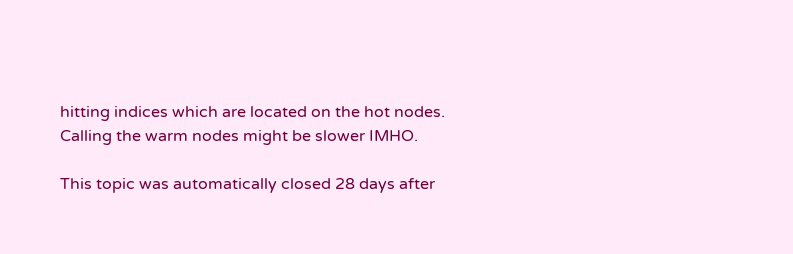hitting indices which are located on the hot nodes. Calling the warm nodes might be slower IMHO.

This topic was automatically closed 28 days after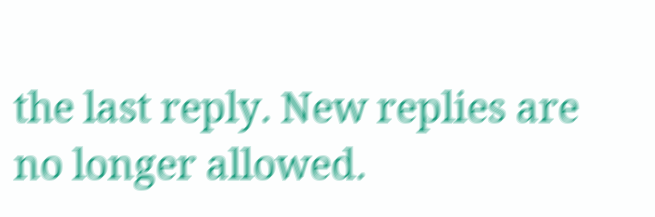the last reply. New replies are no longer allowed.